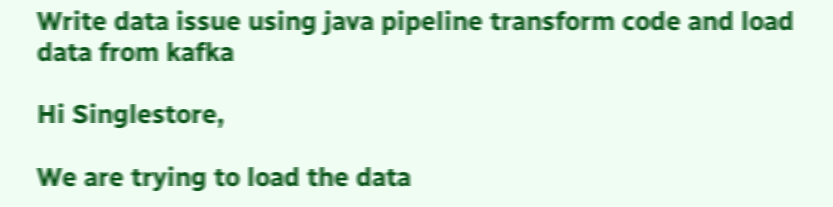Write data issue using java pipeline transform code and load data from kafka

Hi Singlestore,

We are trying to load the data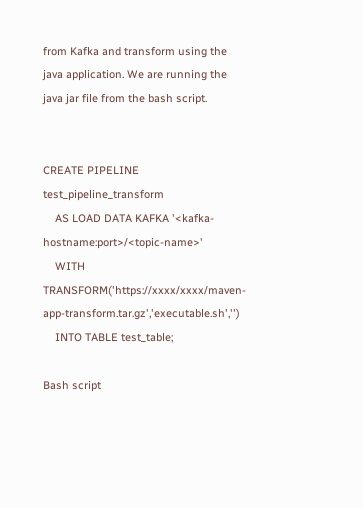from Kafka and transform using the java application. We are running the java jar file from the bash script.


CREATE PIPELINE test_pipeline_transform
    AS LOAD DATA KAFKA '<kafka-hostname:port>/<topic-name>'
    WITH TRANSFORM('https://xxxx/xxxx/maven-app-transform.tar.gz','executable.sh','')
    INTO TABLE test_table;

Bash script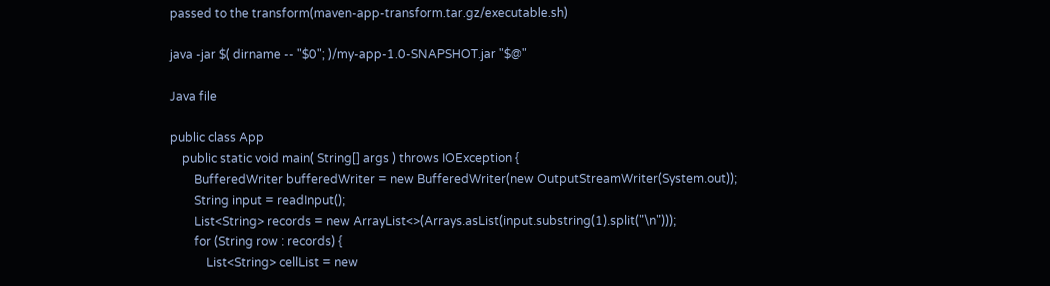passed to the transform(maven-app-transform.tar.gz/executable.sh)

java -jar $( dirname -- "$0"; )/my-app-1.0-SNAPSHOT.jar "$@"

Java file

public class App
    public static void main( String[] args ) throws IOException {
        BufferedWriter bufferedWriter = new BufferedWriter(new OutputStreamWriter(System.out));
        String input = readInput();
        List<String> records = new ArrayList<>(Arrays.asList(input.substring(1).split("\n")));
        for (String row : records) {
            List<String> cellList = new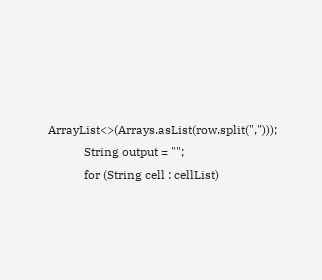ArrayList<>(Arrays.asList(row.split(",")));
            String output = "";
            for (String cell : cellList)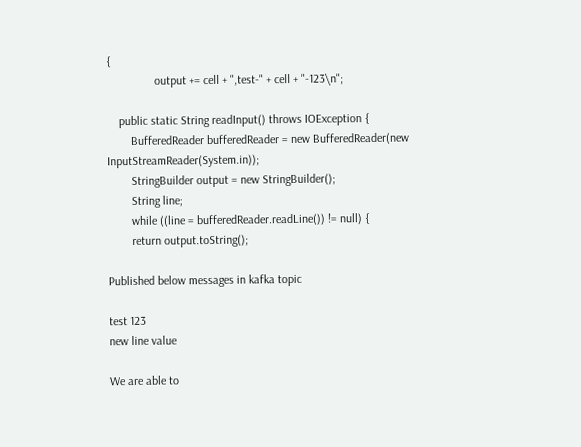{
                output += cell + ",test-" + cell + "-123\n";

    public static String readInput() throws IOException {
        BufferedReader bufferedReader = new BufferedReader(new InputStreamReader(System.in));
        StringBuilder output = new StringBuilder();
        String line;
        while ((line = bufferedReader.readLine()) != null) {
        return output.toString();

Published below messages in kafka topic

test 123
new line value

We are able to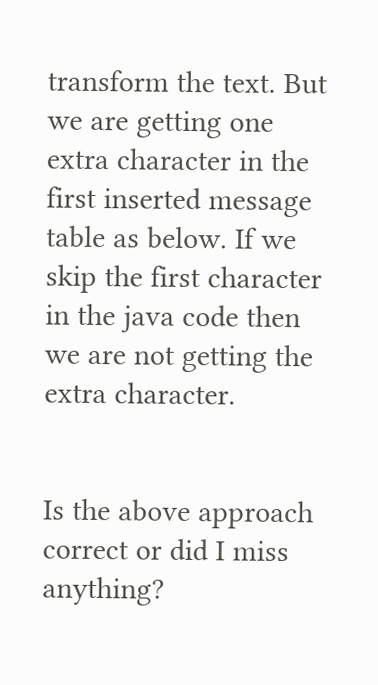transform the text. But we are getting one extra character in the first inserted message table as below. If we skip the first character in the java code then we are not getting the extra character.


Is the above approach correct or did I miss anything?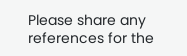Please share any references for the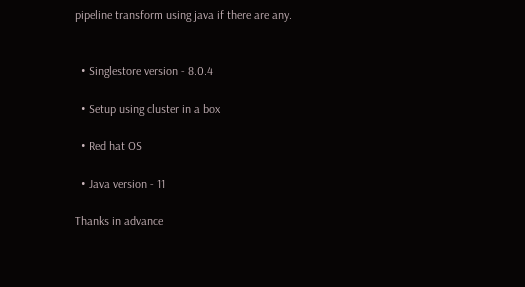pipeline transform using java if there are any.


  • Singlestore version - 8.0.4

  • Setup using cluster in a box

  • Red hat OS

  • Java version - 11

Thanks in advance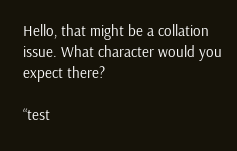Hello, that might be a collation issue. What character would you expect there?

“test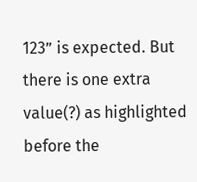123” is expected. But there is one extra value(?) as highlighted before the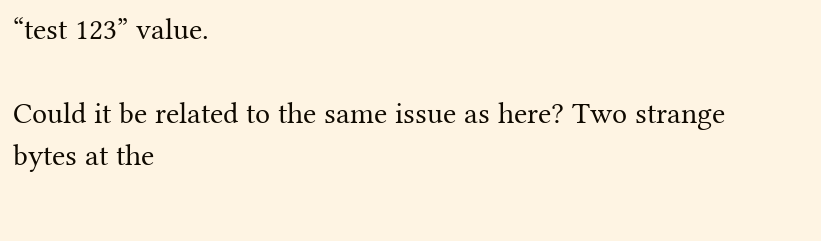“test 123” value.

Could it be related to the same issue as here? Two strange bytes at the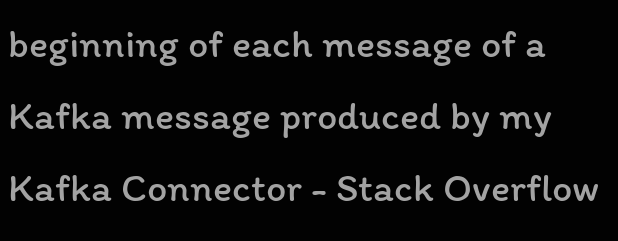beginning of each message of a Kafka message produced by my Kafka Connector - Stack Overflow